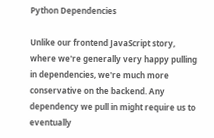Python Dependencies

Unlike our frontend JavaScript story, where we're generally very happy pulling in dependencies, we're much more conservative on the backend. Any dependency we pull in might require us to eventually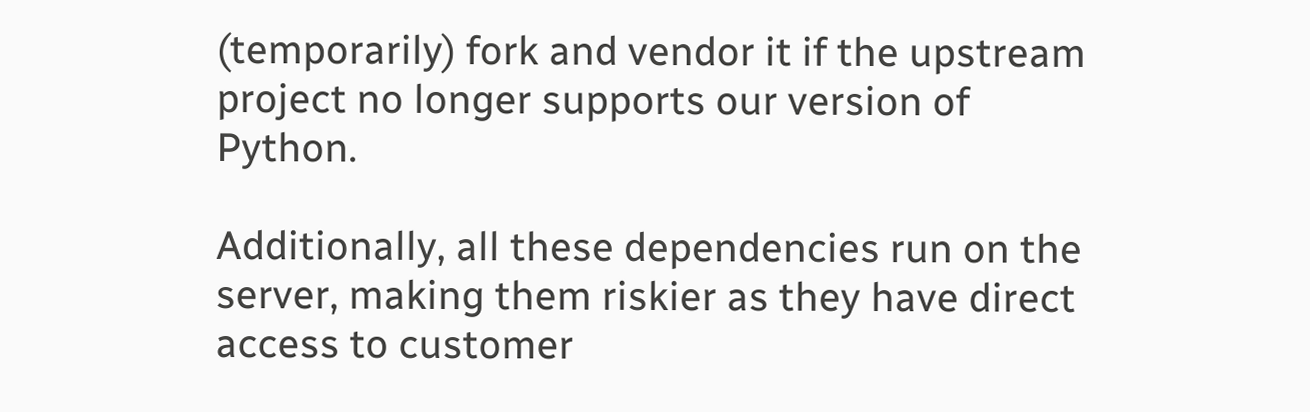(temporarily) fork and vendor it if the upstream project no longer supports our version of Python.

Additionally, all these dependencies run on the server, making them riskier as they have direct access to customer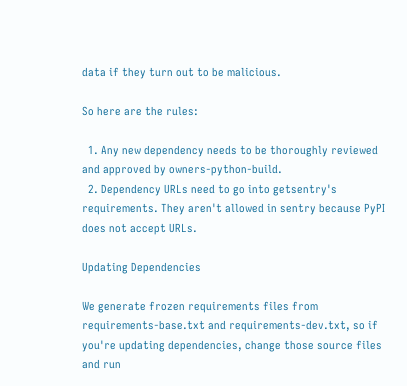data if they turn out to be malicious.

So here are the rules:

  1. Any new dependency needs to be thoroughly reviewed and approved by owners-python-build.
  2. Dependency URLs need to go into getsentry's requirements. They aren't allowed in sentry because PyPI does not accept URLs.

Updating Dependencies

We generate frozen requirements files from requirements-base.txt and requirements-dev.txt, so if you're updating dependencies, change those source files and run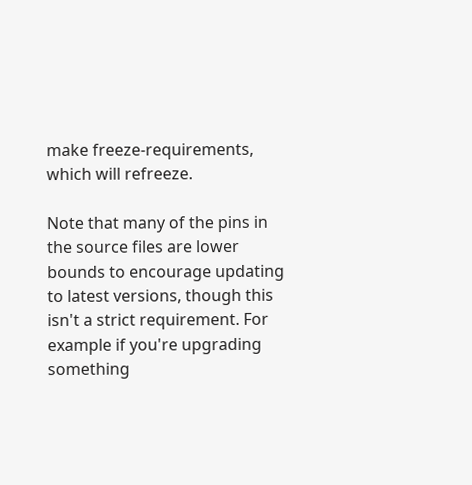make freeze-requirements, which will refreeze.

Note that many of the pins in the source files are lower bounds to encourage updating to latest versions, though this isn't a strict requirement. For example if you're upgrading something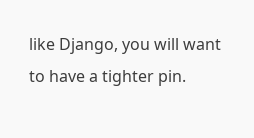like Django, you will want to have a tighter pin.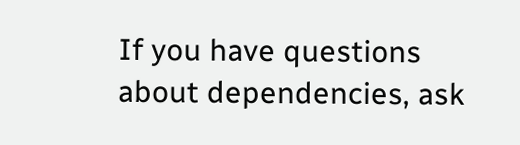If you have questions about dependencies, ask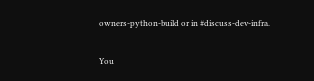owners-python-build or in #discuss-dev-infra.

You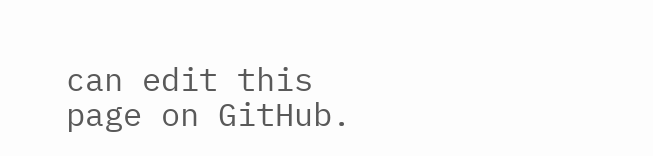can edit this page on GitHub.